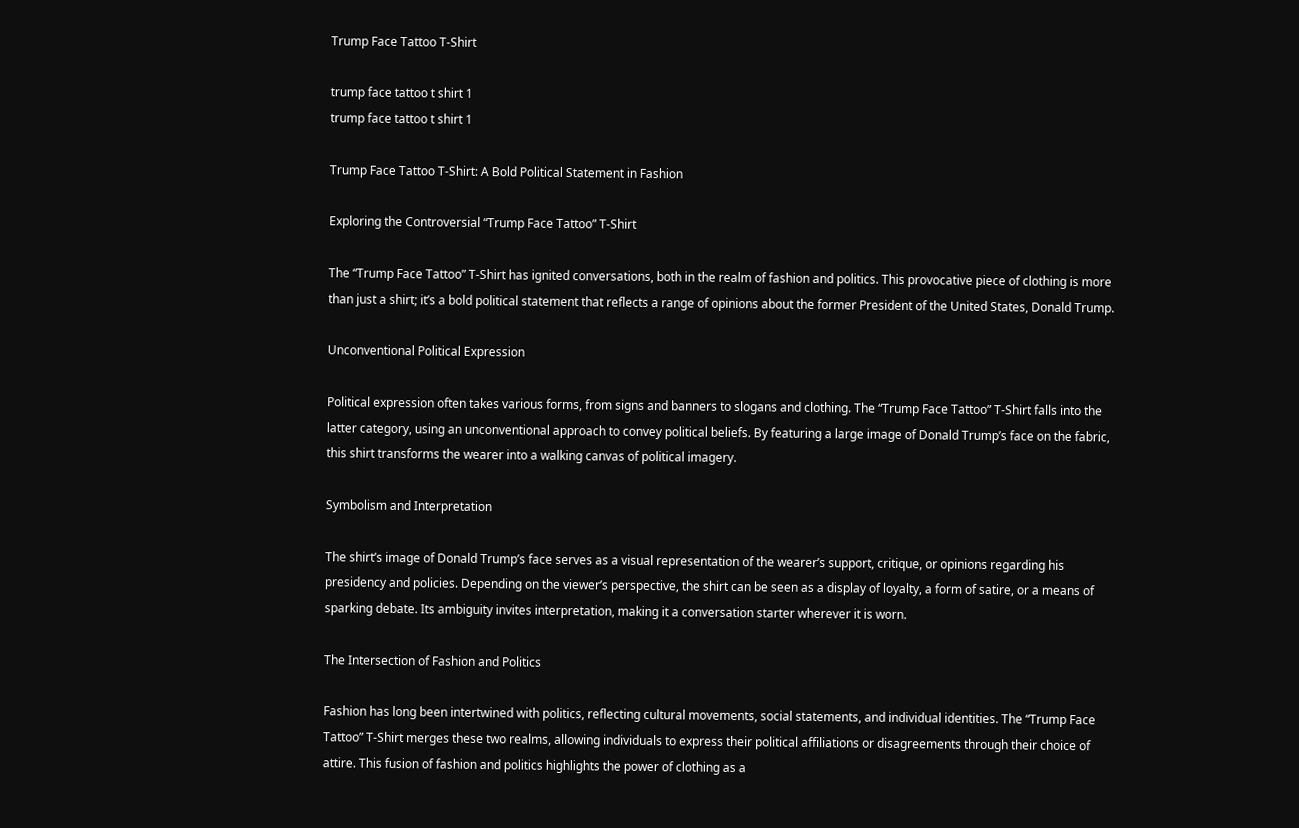Trump Face Tattoo T-Shirt

trump face tattoo t shirt 1
trump face tattoo t shirt 1

Trump Face Tattoo T-Shirt: A Bold Political Statement in Fashion

Exploring the Controversial “Trump Face Tattoo” T-Shirt

The “Trump Face Tattoo” T-Shirt has ignited conversations, both in the realm of fashion and politics. This provocative piece of clothing is more than just a shirt; it’s a bold political statement that reflects a range of opinions about the former President of the United States, Donald Trump.

Unconventional Political Expression

Political expression often takes various forms, from signs and banners to slogans and clothing. The “Trump Face Tattoo” T-Shirt falls into the latter category, using an unconventional approach to convey political beliefs. By featuring a large image of Donald Trump’s face on the fabric, this shirt transforms the wearer into a walking canvas of political imagery.

Symbolism and Interpretation

The shirt’s image of Donald Trump’s face serves as a visual representation of the wearer’s support, critique, or opinions regarding his presidency and policies. Depending on the viewer’s perspective, the shirt can be seen as a display of loyalty, a form of satire, or a means of sparking debate. Its ambiguity invites interpretation, making it a conversation starter wherever it is worn.

The Intersection of Fashion and Politics

Fashion has long been intertwined with politics, reflecting cultural movements, social statements, and individual identities. The “Trump Face Tattoo” T-Shirt merges these two realms, allowing individuals to express their political affiliations or disagreements through their choice of attire. This fusion of fashion and politics highlights the power of clothing as a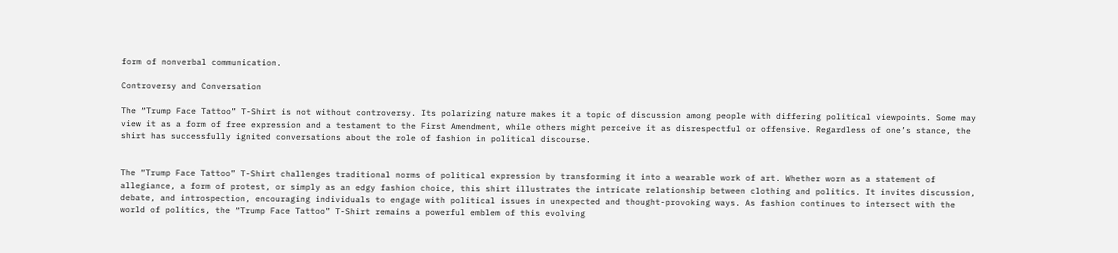form of nonverbal communication.

Controversy and Conversation

The “Trump Face Tattoo” T-Shirt is not without controversy. Its polarizing nature makes it a topic of discussion among people with differing political viewpoints. Some may view it as a form of free expression and a testament to the First Amendment, while others might perceive it as disrespectful or offensive. Regardless of one’s stance, the shirt has successfully ignited conversations about the role of fashion in political discourse.


The “Trump Face Tattoo” T-Shirt challenges traditional norms of political expression by transforming it into a wearable work of art. Whether worn as a statement of allegiance, a form of protest, or simply as an edgy fashion choice, this shirt illustrates the intricate relationship between clothing and politics. It invites discussion, debate, and introspection, encouraging individuals to engage with political issues in unexpected and thought-provoking ways. As fashion continues to intersect with the world of politics, the “Trump Face Tattoo” T-Shirt remains a powerful emblem of this evolving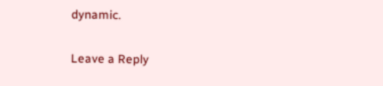dynamic.

Leave a Reply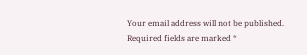Your email address will not be published. Required fields are marked *